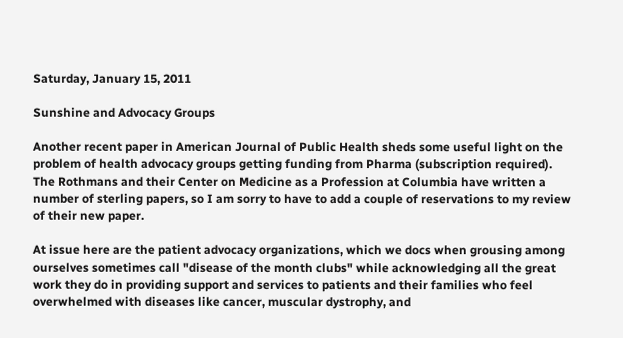Saturday, January 15, 2011

Sunshine and Advocacy Groups

Another recent paper in American Journal of Public Health sheds some useful light on the problem of health advocacy groups getting funding from Pharma (subscription required). The Rothmans and their Center on Medicine as a Profession at Columbia have written a number of sterling papers, so I am sorry to have to add a couple of reservations to my review of their new paper.

At issue here are the patient advocacy organizations, which we docs when grousing among ourselves sometimes call "disease of the month clubs" while acknowledging all the great work they do in providing support and services to patients and their families who feel overwhelmed with diseases like cancer, muscular dystrophy, and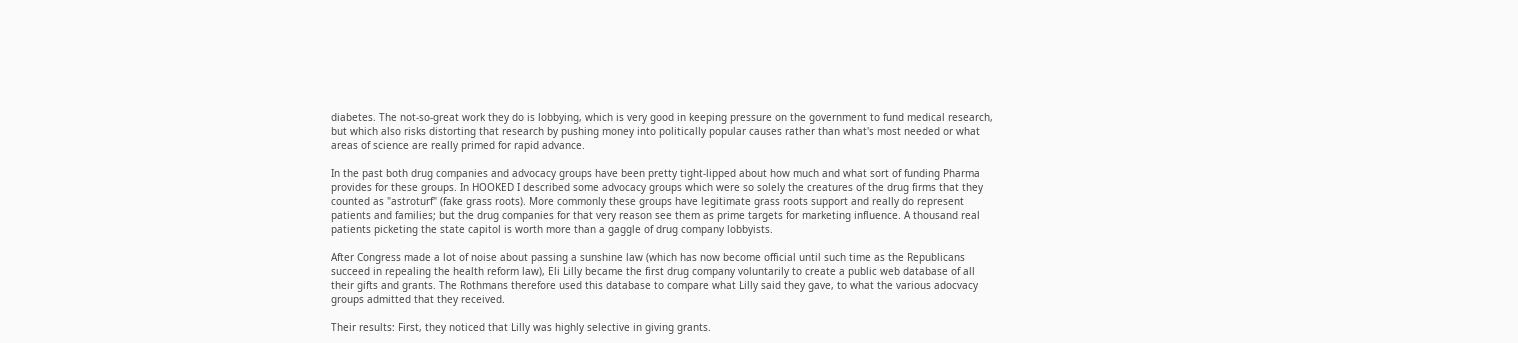diabetes. The not-so-great work they do is lobbying, which is very good in keeping pressure on the government to fund medical research, but which also risks distorting that research by pushing money into politically popular causes rather than what's most needed or what areas of science are really primed for rapid advance.

In the past both drug companies and advocacy groups have been pretty tight-lipped about how much and what sort of funding Pharma provides for these groups. In HOOKED I described some advocacy groups which were so solely the creatures of the drug firms that they counted as "astroturf" (fake grass roots). More commonly these groups have legitimate grass roots support and really do represent patients and families; but the drug companies for that very reason see them as prime targets for marketing influence. A thousand real patients picketing the state capitol is worth more than a gaggle of drug company lobbyists.

After Congress made a lot of noise about passing a sunshine law (which has now become official until such time as the Republicans succeed in repealing the health reform law), Eli Lilly became the first drug company voluntarily to create a public web database of all their gifts and grants. The Rothmans therefore used this database to compare what Lilly said they gave, to what the various adocvacy groups admitted that they received.

Their results: First, they noticed that Lilly was highly selective in giving grants.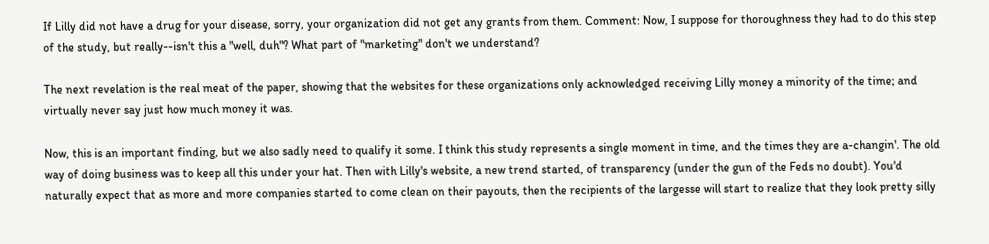If Lilly did not have a drug for your disease, sorry, your organization did not get any grants from them. Comment: Now, I suppose for thoroughness they had to do this step of the study, but really--isn't this a "well, duh"? What part of "marketing" don't we understand?

The next revelation is the real meat of the paper, showing that the websites for these organizations only acknowledged receiving Lilly money a minority of the time; and virtually never say just how much money it was.

Now, this is an important finding, but we also sadly need to qualify it some. I think this study represents a single moment in time, and the times they are a-changin'. The old way of doing business was to keep all this under your hat. Then with Lilly's website, a new trend started, of transparency (under the gun of the Feds no doubt). You'd naturally expect that as more and more companies started to come clean on their payouts, then the recipients of the largesse will start to realize that they look pretty silly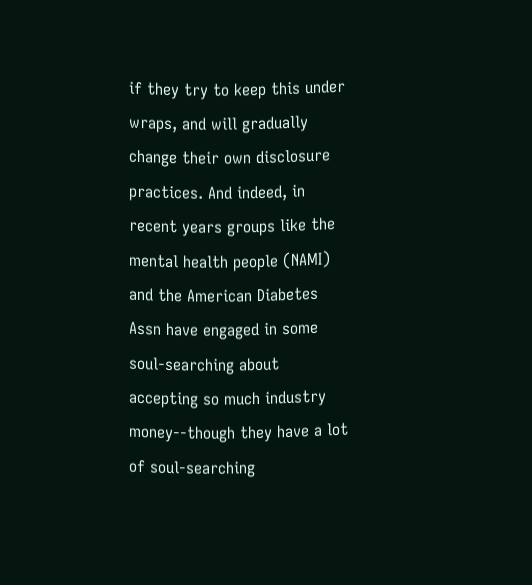if they try to keep this under wraps, and will gradually change their own disclosure practices. And indeed, in recent years groups like the mental health people (NAMI) and the American Diabetes Assn have engaged in some soul-searching about accepting so much industry money--though they have a lot of soul-searching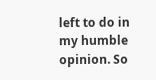left to do in my humble opinion. So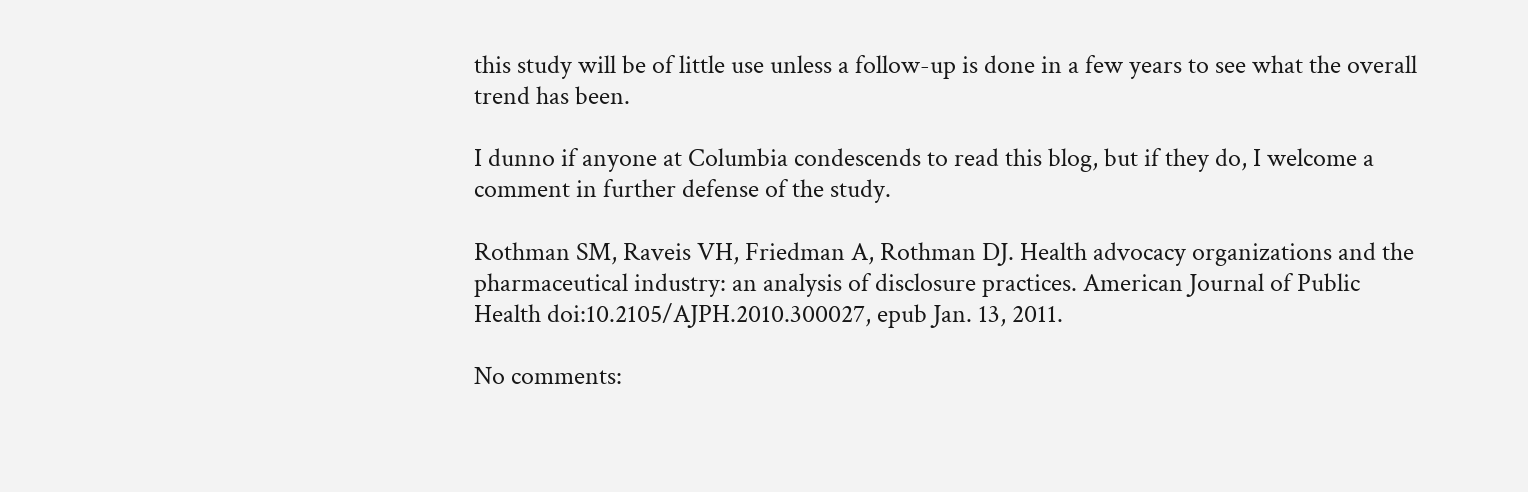this study will be of little use unless a follow-up is done in a few years to see what the overall trend has been.

I dunno if anyone at Columbia condescends to read this blog, but if they do, I welcome a comment in further defense of the study.

Rothman SM, Raveis VH, Friedman A, Rothman DJ. Health advocacy organizations and the pharmaceutical industry: an analysis of disclosure practices. American Journal of Public Health doi:10.2105/AJPH.2010.300027, epub Jan. 13, 2011.

No comments: